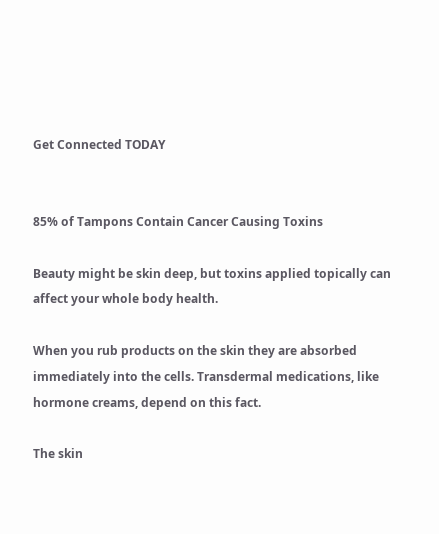Get Connected TODAY


85% of Tampons Contain Cancer Causing Toxins

Beauty might be skin deep, but toxins applied topically can affect your whole body health.

When you rub products on the skin they are absorbed immediately into the cells. Transdermal medications, like hormone creams, depend on this fact.

The skin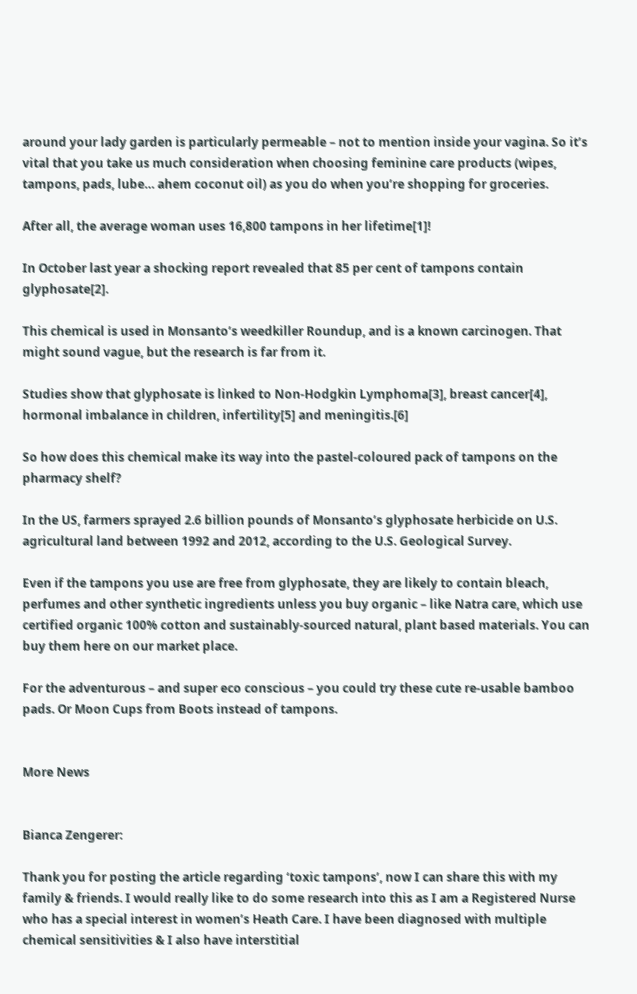around your lady garden is particularly permeable – not to mention inside your vagina. So it’s vital that you take us much consideration when choosing feminine care products (wipes, tampons, pads, lube… ahem coconut oil) as you do when you’re shopping for groceries.

After all, the average woman uses 16,800 tampons in her lifetime[1]!

In October last year a shocking report revealed that 85 per cent of tampons contain glyphosate[2].

This chemical is used in Monsanto’s weedkiller Roundup, and is a known carcinogen. That might sound vague, but the research is far from it.

Studies show that glyphosate is linked to Non-Hodgkin Lymphoma[3], breast cancer[4], hormonal imbalance in children, infertility[5] and meningitis.[6]

So how does this chemical make its way into the pastel-coloured pack of tampons on the pharmacy shelf?

In the US, farmers sprayed 2.6 billion pounds of Monsanto’s glyphosate herbicide on U.S. agricultural land between 1992 and 2012, according to the U.S. Geological Survey.

Even if the tampons you use are free from glyphosate, they are likely to contain bleach, perfumes and other synthetic ingredients unless you buy organic – like Natra care, which use certified organic 100% cotton and sustainably-sourced natural, plant based materials. You can buy them here on our market place.

For the adventurous – and super eco conscious – you could try these cute re-usable bamboo pads. Or Moon Cups from Boots instead of tampons.


More News


Bianca Zengerer:

Thank you for posting the article regarding ‘toxic tampons’, now I can share this with my family & friends. I would really like to do some research into this as I am a Registered Nurse who has a special interest in women’s Heath Care. I have been diagnosed with multiple chemical sensitivities & I also have interstitial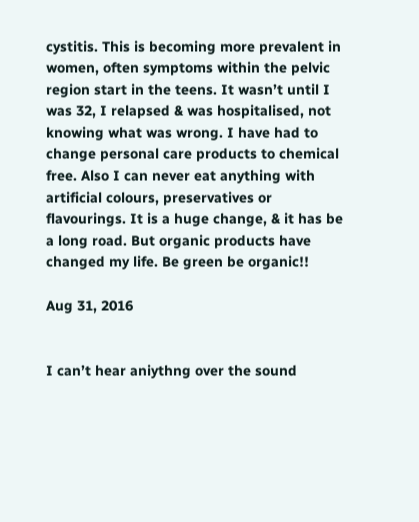cystitis. This is becoming more prevalent in women, often symptoms within the pelvic region start in the teens. It wasn’t until I was 32, I relapsed & was hospitalised, not knowing what was wrong. I have had to change personal care products to chemical free. Also I can never eat anything with artificial colours, preservatives or flavourings. It is a huge change, & it has be a long road. But organic products have changed my life. Be green be organic!!

Aug 31, 2016


I can’t hear aniythng over the sound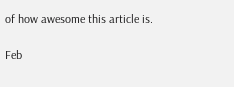of how awesome this article is.

Feb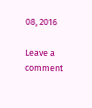08, 2016

Leave a comment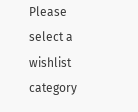Please select a wishlist category